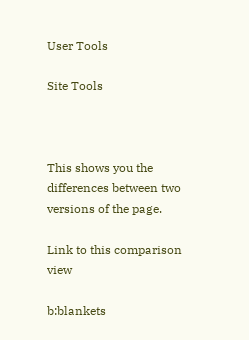User Tools

Site Tools



This shows you the differences between two versions of the page.

Link to this comparison view

b:blankets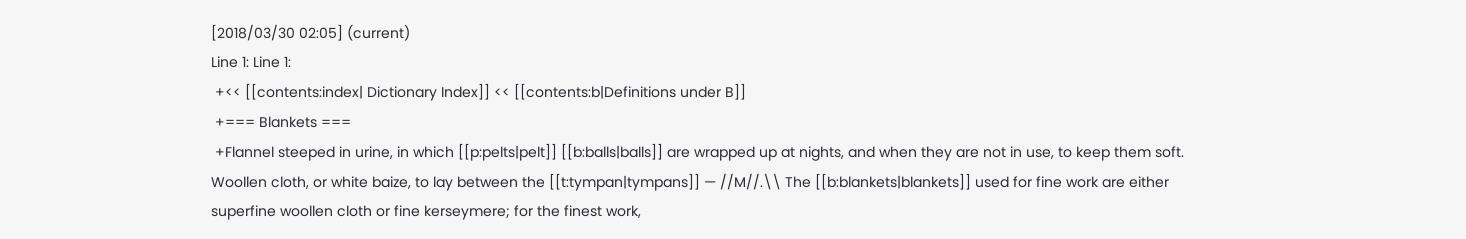[2018/03/30 02:05] (current)
Line 1: Line 1:
 +<< [[contents:index| Dictionary Index]] << [[contents:b|Definitions under B]]
 +=== Blankets ===
 +Flannel steeped in urine, in which [[p:pelts|pelt]] [[b:balls|balls]] are wrapped up at nights, and when they are not in use, to keep them soft. Woollen cloth, or white baize, to lay between the [[t:tympan|tympans]] — //M//.\\ The [[b:blankets|blankets]] used for fine work are either superfine woollen cloth or fine kerseymere; for the finest work,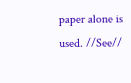paper alone is used. //See//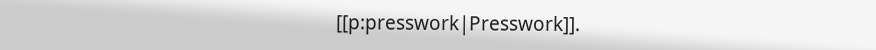[[p:presswork|Presswork]].